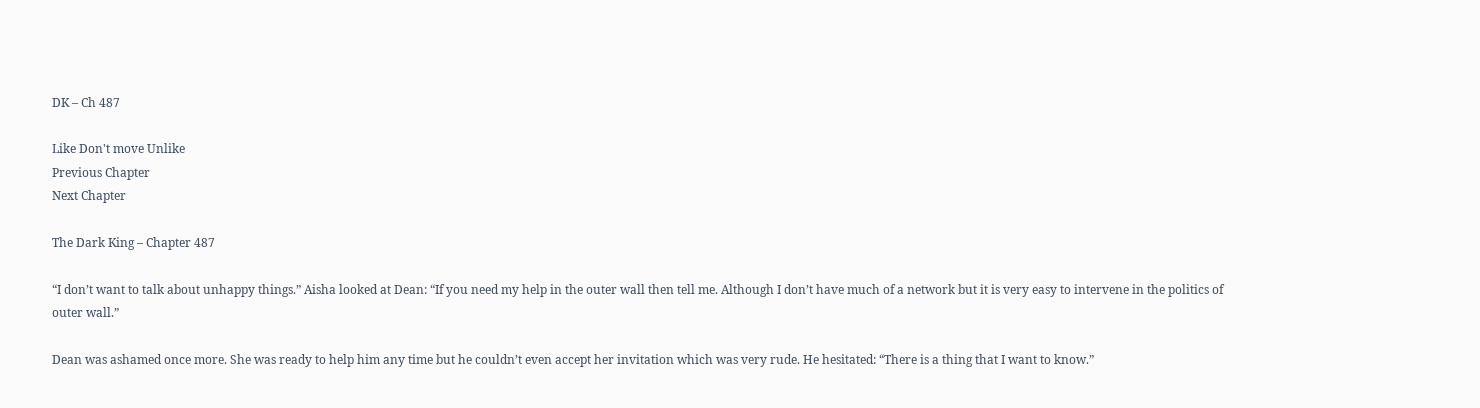DK – Ch 487

Like Don't move Unlike
Previous Chapter
Next Chapter

The Dark King – Chapter 487

“I don’t want to talk about unhappy things.” Aisha looked at Dean: “If you need my help in the outer wall then tell me. Although I don’t have much of a network but it is very easy to intervene in the politics of outer wall.”

Dean was ashamed once more. She was ready to help him any time but he couldn’t even accept her invitation which was very rude. He hesitated: “There is a thing that I want to know.”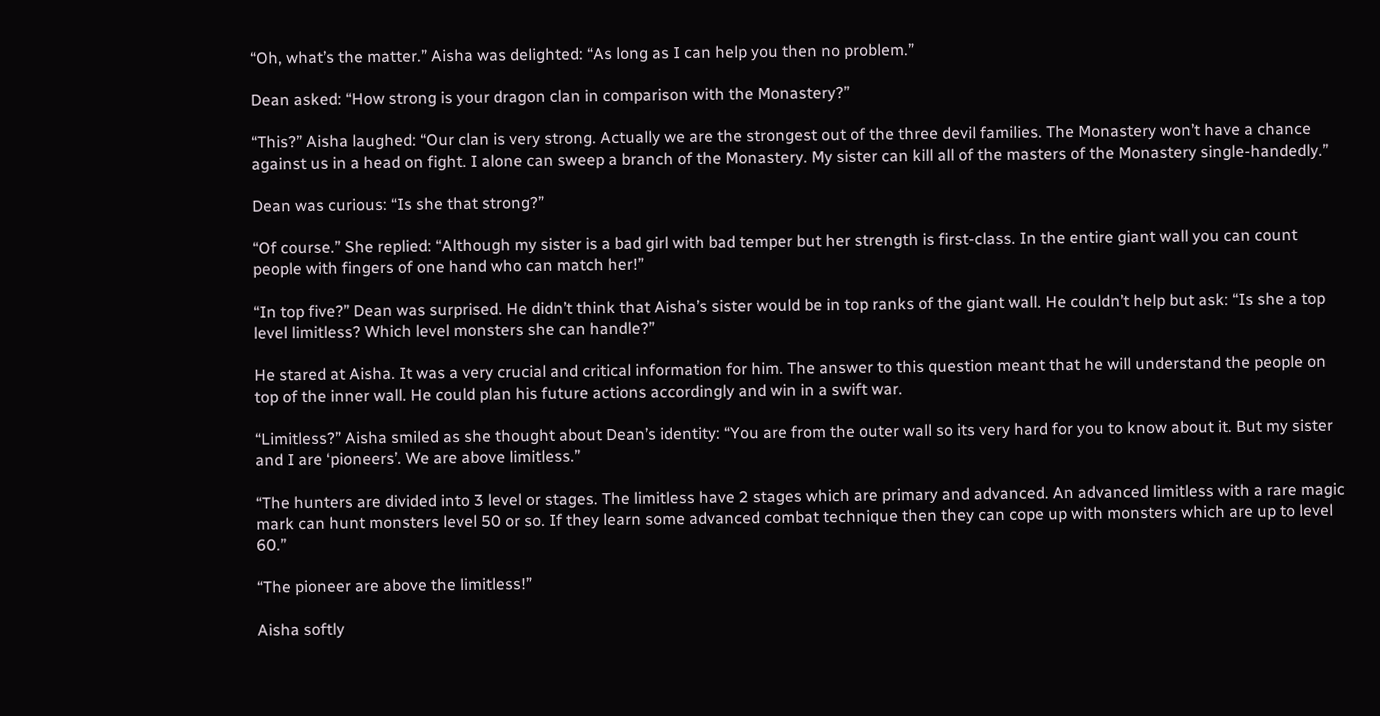“Oh, what’s the matter.” Aisha was delighted: “As long as I can help you then no problem.”

Dean asked: “How strong is your dragon clan in comparison with the Monastery?”

“This?” Aisha laughed: “Our clan is very strong. Actually we are the strongest out of the three devil families. The Monastery won’t have a chance against us in a head on fight. I alone can sweep a branch of the Monastery. My sister can kill all of the masters of the Monastery single-handedly.”

Dean was curious: “Is she that strong?”

“Of course.” She replied: “Although my sister is a bad girl with bad temper but her strength is first-class. In the entire giant wall you can count people with fingers of one hand who can match her!”

“In top five?” Dean was surprised. He didn’t think that Aisha’s sister would be in top ranks of the giant wall. He couldn’t help but ask: “Is she a top level limitless? Which level monsters she can handle?”

He stared at Aisha. It was a very crucial and critical information for him. The answer to this question meant that he will understand the people on top of the inner wall. He could plan his future actions accordingly and win in a swift war.

“Limitless?” Aisha smiled as she thought about Dean’s identity: “You are from the outer wall so its very hard for you to know about it. But my sister and I are ‘pioneers’. We are above limitless.”

“The hunters are divided into 3 level or stages. The limitless have 2 stages which are primary and advanced. An advanced limitless with a rare magic mark can hunt monsters level 50 or so. If they learn some advanced combat technique then they can cope up with monsters which are up to level 60.”

“The pioneer are above the limitless!”

Aisha softly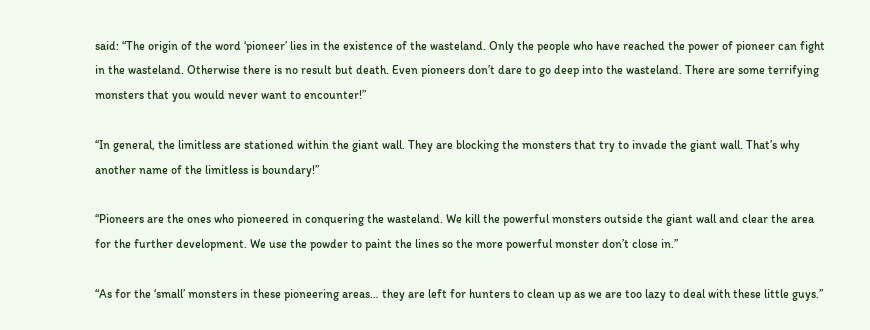said: “The origin of the word ‘pioneer’ lies in the existence of the wasteland. Only the people who have reached the power of pioneer can fight in the wasteland. Otherwise there is no result but death. Even pioneers don’t dare to go deep into the wasteland. There are some terrifying monsters that you would never want to encounter!”

“In general, the limitless are stationed within the giant wall. They are blocking the monsters that try to invade the giant wall. That’s why another name of the limitless is boundary!”

“Pioneers are the ones who pioneered in conquering the wasteland. We kill the powerful monsters outside the giant wall and clear the area for the further development. We use the powder to paint the lines so the more powerful monster don’t close in.”

“As for the ‘small’ monsters in these pioneering areas… they are left for hunters to clean up as we are too lazy to deal with these little guys.”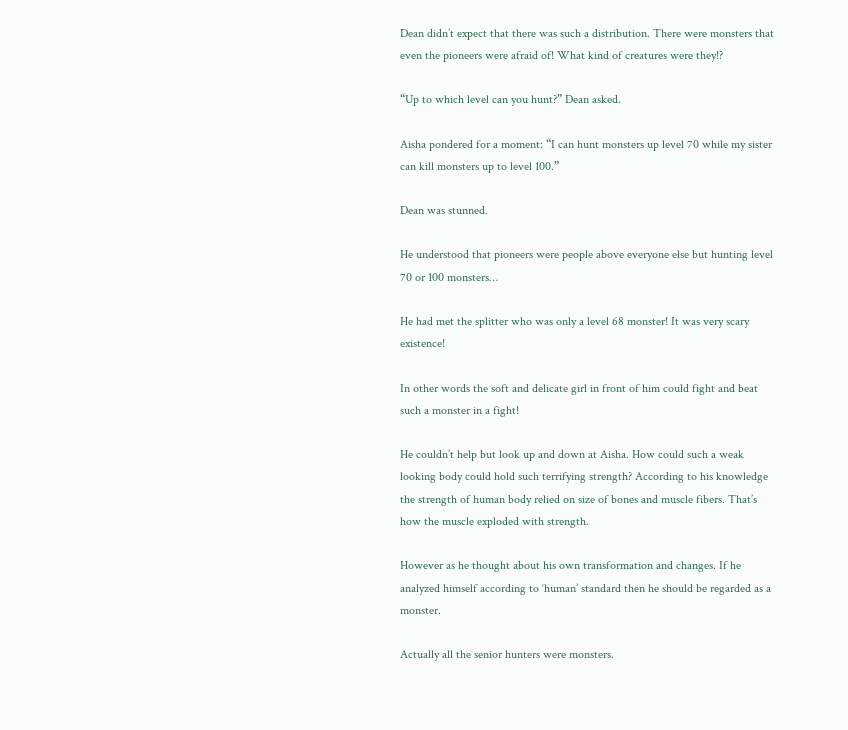Dean didn’t expect that there was such a distribution. There were monsters that even the pioneers were afraid of! What kind of creatures were they!?

“Up to which level can you hunt?” Dean asked.

Aisha pondered for a moment: “I can hunt monsters up level 70 while my sister can kill monsters up to level 100.”

Dean was stunned.

He understood that pioneers were people above everyone else but hunting level 70 or 100 monsters…

He had met the splitter who was only a level 68 monster! It was very scary existence!

In other words the soft and delicate girl in front of him could fight and beat such a monster in a fight!

He couldn’t help but look up and down at Aisha. How could such a weak looking body could hold such terrifying strength? According to his knowledge the strength of human body relied on size of bones and muscle fibers. That’s how the muscle exploded with strength.

However as he thought about his own transformation and changes. If he analyzed himself according to ‘human’ standard then he should be regarded as a monster.

Actually all the senior hunters were monsters.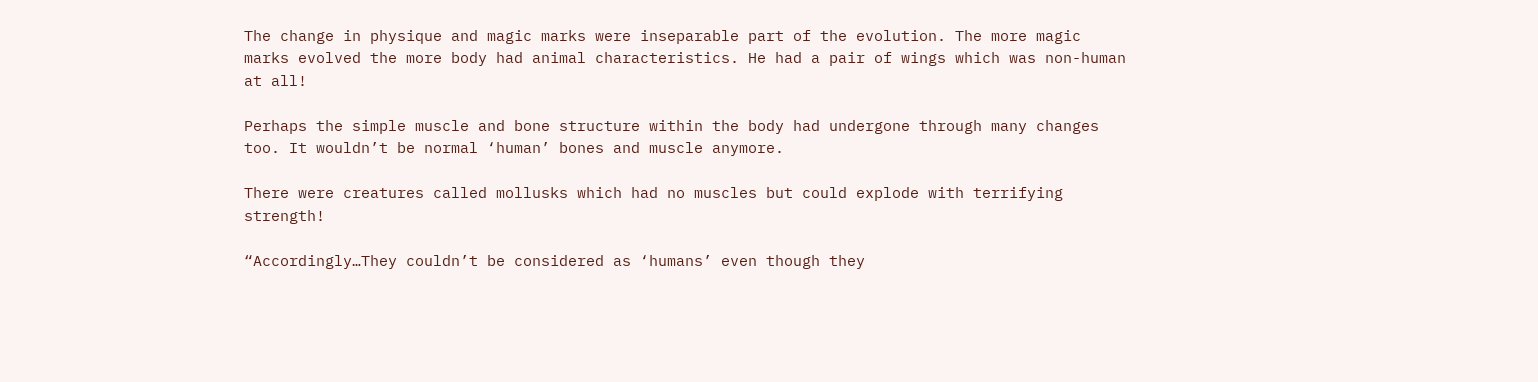The change in physique and magic marks were inseparable part of the evolution. The more magic marks evolved the more body had animal characteristics. He had a pair of wings which was non-human at all!

Perhaps the simple muscle and bone structure within the body had undergone through many changes too. It wouldn’t be normal ‘human’ bones and muscle anymore.

There were creatures called mollusks which had no muscles but could explode with terrifying strength!

“Accordingly…They couldn’t be considered as ‘humans’ even though they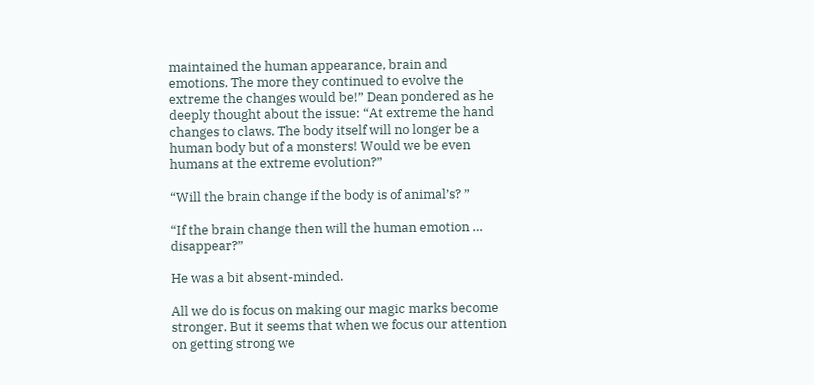maintained the human appearance, brain and emotions. The more they continued to evolve the extreme the changes would be!” Dean pondered as he deeply thought about the issue: “At extreme the hand changes to claws. The body itself will no longer be a human body but of a monsters! Would we be even humans at the extreme evolution?”

“Will the brain change if the body is of animal’s? ”

“If the brain change then will the human emotion … disappear?”

He was a bit absent-minded.

All we do is focus on making our magic marks become stronger. But it seems that when we focus our attention on getting strong we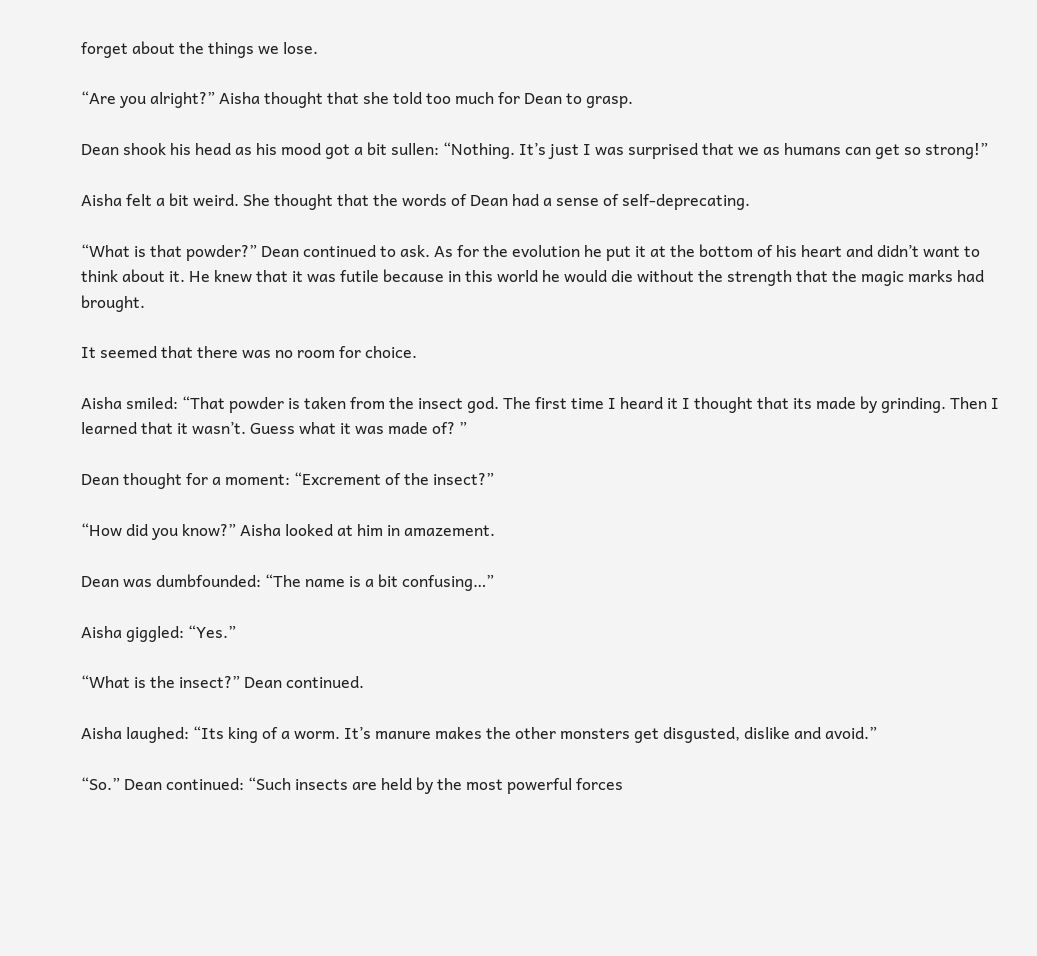forget about the things we lose.

“Are you alright?” Aisha thought that she told too much for Dean to grasp.

Dean shook his head as his mood got a bit sullen: “Nothing. It’s just I was surprised that we as humans can get so strong!”

Aisha felt a bit weird. She thought that the words of Dean had a sense of self-deprecating.

“What is that powder?” Dean continued to ask. As for the evolution he put it at the bottom of his heart and didn’t want to think about it. He knew that it was futile because in this world he would die without the strength that the magic marks had brought.

It seemed that there was no room for choice.

Aisha smiled: “That powder is taken from the insect god. The first time I heard it I thought that its made by grinding. Then I learned that it wasn’t. Guess what it was made of? ”

Dean thought for a moment: “Excrement of the insect?”

“How did you know?” Aisha looked at him in amazement.

Dean was dumbfounded: “The name is a bit confusing…”

Aisha giggled: “Yes.”

“What is the insect?” Dean continued.

Aisha laughed: “Its king of a worm. It’s manure makes the other monsters get disgusted, dislike and avoid.”

“So.” Dean continued: “Such insects are held by the most powerful forces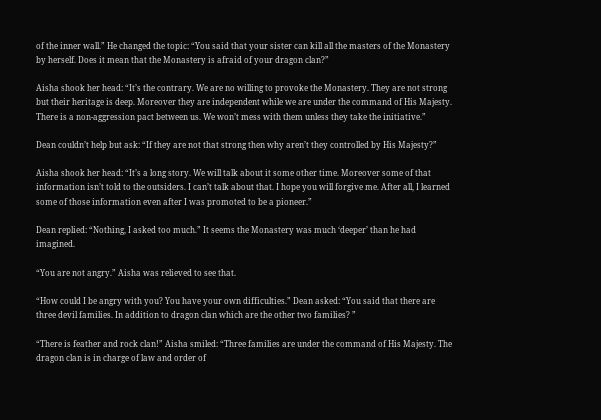of the inner wall.” He changed the topic: “You said that your sister can kill all the masters of the Monastery by herself. Does it mean that the Monastery is afraid of your dragon clan?”

Aisha shook her head: “It’s the contrary. We are no willing to provoke the Monastery. They are not strong but their heritage is deep. Moreover they are independent while we are under the command of His Majesty. There is a non-aggression pact between us. We won’t mess with them unless they take the initiative.”

Dean couldn’t help but ask: “If they are not that strong then why aren’t they controlled by His Majesty?”

Aisha shook her head: “It’s a long story. We will talk about it some other time. Moreover some of that information isn’t told to the outsiders. I can’t talk about that. I hope you will forgive me. After all, I learned some of those information even after I was promoted to be a pioneer.”

Dean replied: “Nothing, I asked too much.” It seems the Monastery was much ‘deeper’ than he had imagined.

“You are not angry.” Aisha was relieved to see that.

“How could I be angry with you? You have your own difficulties.” Dean asked: “You said that there are three devil families. In addition to dragon clan which are the other two families? ”

“There is feather and rock clan!” Aisha smiled: “Three families are under the command of His Majesty. The dragon clan is in charge of law and order of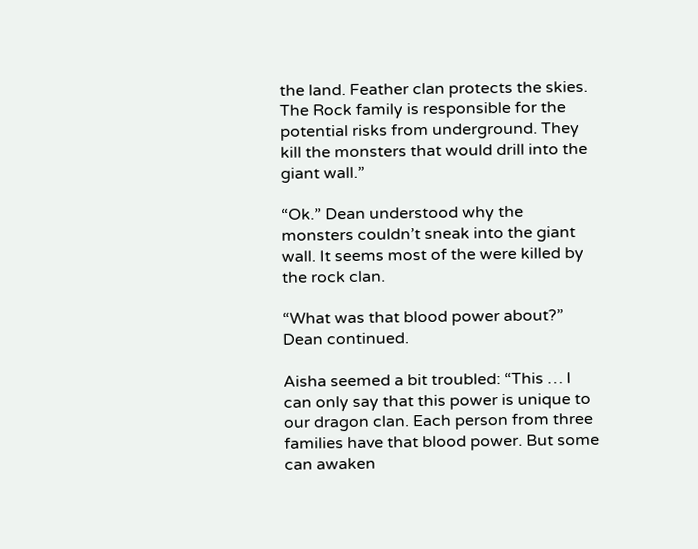the land. Feather clan protects the skies. The Rock family is responsible for the potential risks from underground. They kill the monsters that would drill into the giant wall.”

“Ok.” Dean understood why the monsters couldn’t sneak into the giant wall. It seems most of the were killed by the rock clan.

“What was that blood power about?” Dean continued.

Aisha seemed a bit troubled: “This … I can only say that this power is unique to our dragon clan. Each person from three families have that blood power. But some can awaken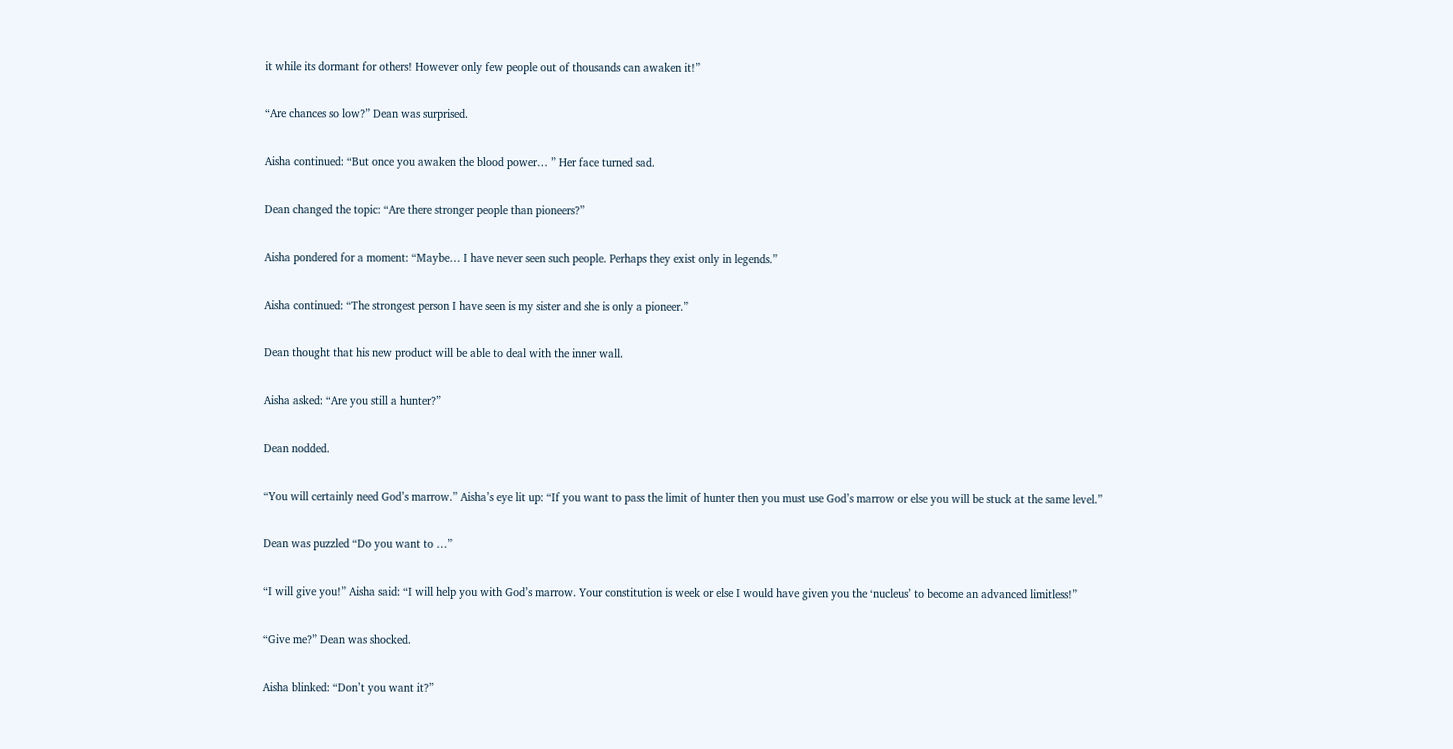it while its dormant for others! However only few people out of thousands can awaken it!”

“Are chances so low?” Dean was surprised.

Aisha continued: “But once you awaken the blood power… ” Her face turned sad.

Dean changed the topic: “Are there stronger people than pioneers?”

Aisha pondered for a moment: “Maybe… I have never seen such people. Perhaps they exist only in legends.”

Aisha continued: “The strongest person I have seen is my sister and she is only a pioneer.”

Dean thought that his new product will be able to deal with the inner wall.

Aisha asked: “Are you still a hunter?”

Dean nodded.

“You will certainly need God’s marrow.” Aisha’s eye lit up: “If you want to pass the limit of hunter then you must use God’s marrow or else you will be stuck at the same level.”

Dean was puzzled “Do you want to …”

“I will give you!” Aisha said: “I will help you with God’s marrow. Your constitution is week or else I would have given you the ‘nucleus’ to become an advanced limitless!”

“Give me?” Dean was shocked.

Aisha blinked: “Don’t you want it?”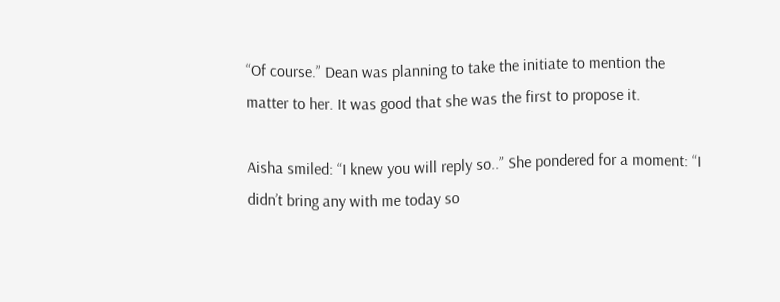“Of course.” Dean was planning to take the initiate to mention the matter to her. It was good that she was the first to propose it.

Aisha smiled: “I knew you will reply so..” She pondered for a moment: “I didn’t bring any with me today so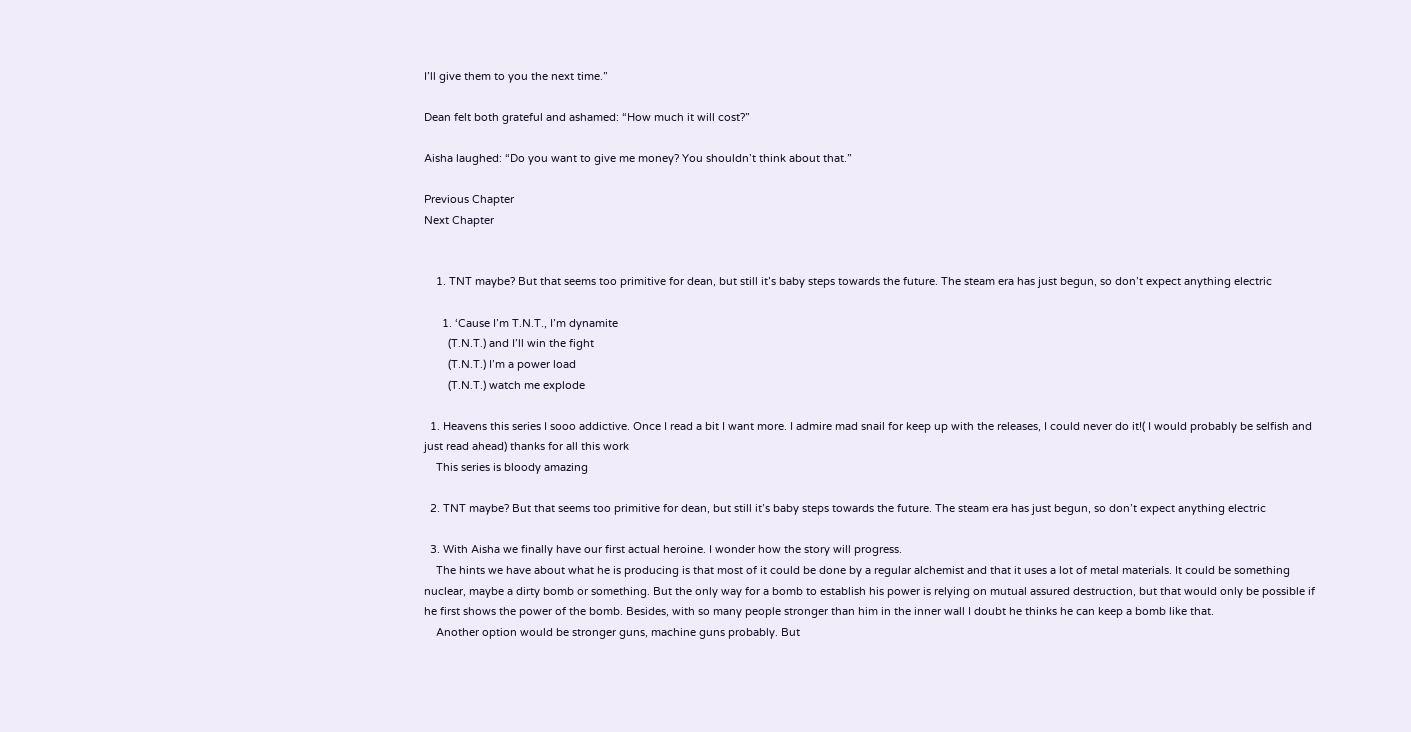I’ll give them to you the next time.”

Dean felt both grateful and ashamed: “How much it will cost?”

Aisha laughed: “Do you want to give me money? You shouldn’t think about that.”

Previous Chapter
Next Chapter


    1. TNT maybe? But that seems too primitive for dean, but still it’s baby steps towards the future. The steam era has just begun, so don’t expect anything electric

      1. ‘Cause I’m T.N.T., I’m dynamite
        (T.N.T.) and I’ll win the fight
        (T.N.T.) I’m a power load
        (T.N.T.) watch me explode

  1. Heavens this series I sooo addictive. Once I read a bit I want more. I admire mad snail for keep up with the releases, I could never do it!( I would probably be selfish and just read ahead) thanks for all this work
    This series is bloody amazing

  2. TNT maybe? But that seems too primitive for dean, but still it’s baby steps towards the future. The steam era has just begun, so don’t expect anything electric

  3. With Aisha we finally have our first actual heroine. I wonder how the story will progress.
    The hints we have about what he is producing is that most of it could be done by a regular alchemist and that it uses a lot of metal materials. It could be something nuclear, maybe a dirty bomb or something. But the only way for a bomb to establish his power is relying on mutual assured destruction, but that would only be possible if he first shows the power of the bomb. Besides, with so many people stronger than him in the inner wall I doubt he thinks he can keep a bomb like that.
    Another option would be stronger guns, machine guns probably. But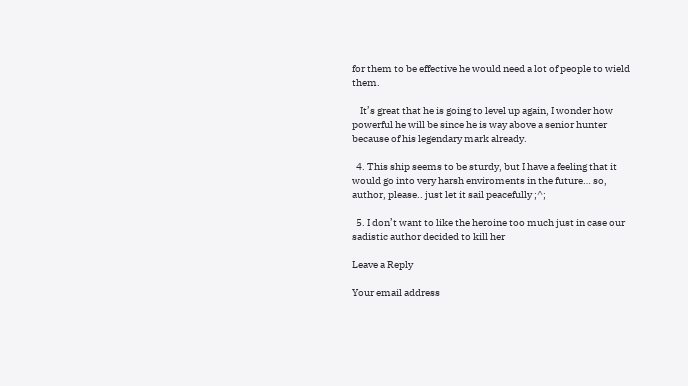for them to be effective he would need a lot of people to wield them.

    It’s great that he is going to level up again, I wonder how powerful he will be since he is way above a senior hunter because of his legendary mark already.

  4. This ship seems to be sturdy, but I have a feeling that it would go into very harsh enviroments in the future… so, author, please.. just let it sail peacefully ;^;

  5. I don’t want to like the heroine too much just in case our sadistic author decided to kill her

Leave a Reply

Your email address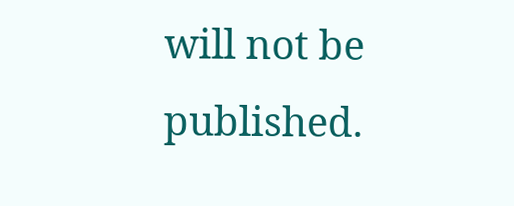will not be published.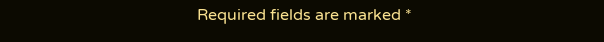Required fields are marked *